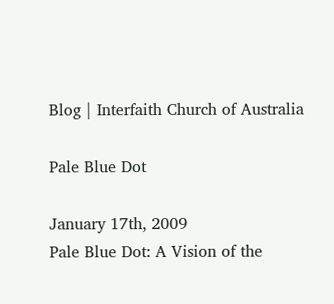Blog | Interfaith Church of Australia

Pale Blue Dot

January 17th, 2009
Pale Blue Dot: A Vision of the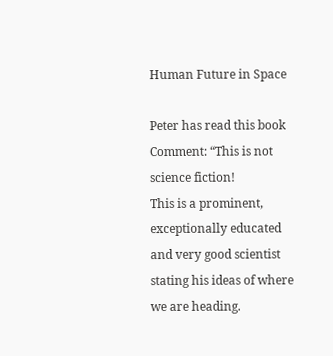Human Future in Space

Peter has read this book
Comment: “This is not science fiction!
This is a prominent, exceptionally educated and very good scientist stating his ideas of where we are heading.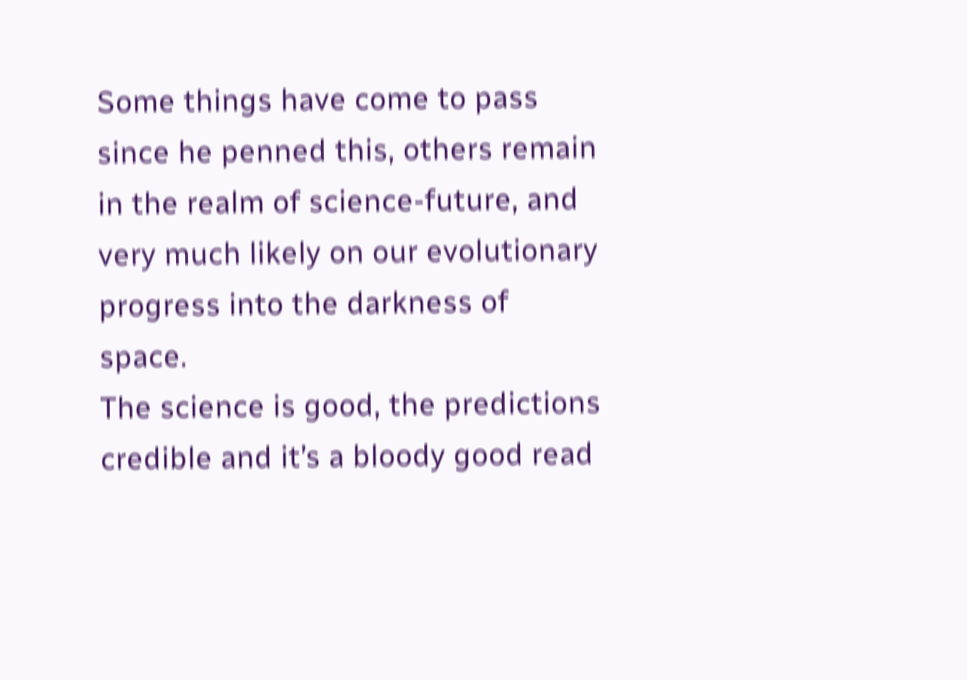Some things have come to pass since he penned this, others remain in the realm of science-future, and very much likely on our evolutionary progress into the darkness of space.
The science is good, the predictions credible and it’s a bloody good read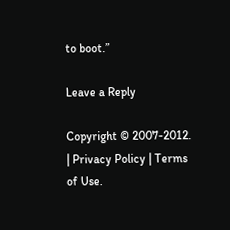to boot.”

Leave a Reply

Copyright © 2007-2012. | Privacy Policy | Terms of Use.